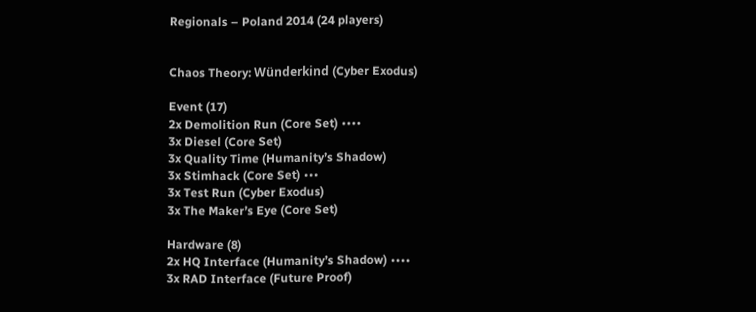Regionals – Poland 2014 (24 players)


Chaos Theory: Wünderkind (Cyber Exodus)

Event (17)
2x Demolition Run (Core Set) ••••
3x Diesel (Core Set)
3x Quality Time (Humanity’s Shadow)
3x Stimhack (Core Set) •••
3x Test Run (Cyber Exodus)
3x The Maker’s Eye (Core Set)

Hardware (8)
2x HQ Interface (Humanity’s Shadow) ••••
3x RAD Interface (Future Proof)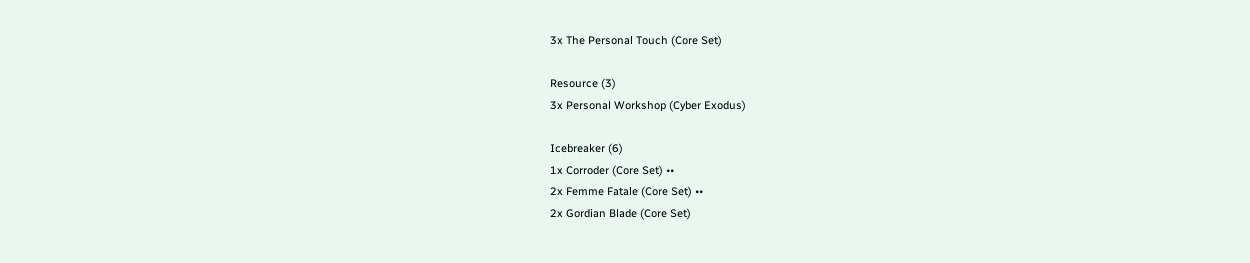3x The Personal Touch (Core Set)

Resource (3)
3x Personal Workshop (Cyber Exodus)

Icebreaker (6)
1x Corroder (Core Set) ••
2x Femme Fatale (Core Set) ••
2x Gordian Blade (Core Set)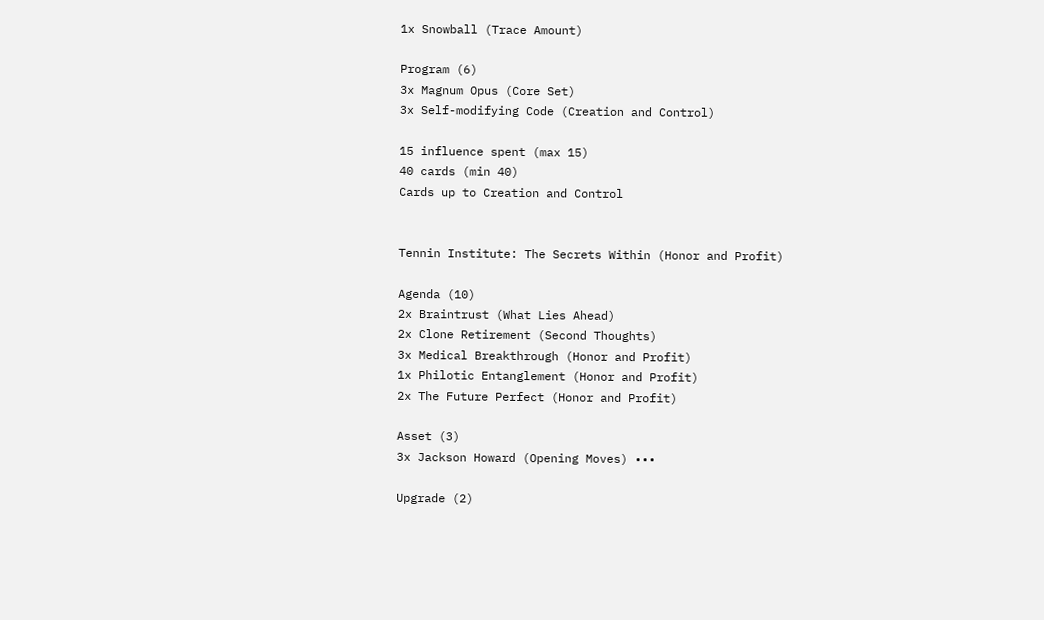1x Snowball (Trace Amount)

Program (6)
3x Magnum Opus (Core Set)
3x Self-modifying Code (Creation and Control)

15 influence spent (max 15)
40 cards (min 40)
Cards up to Creation and Control


Tennin Institute: The Secrets Within (Honor and Profit)

Agenda (10)
2x Braintrust (What Lies Ahead)
2x Clone Retirement (Second Thoughts)
3x Medical Breakthrough (Honor and Profit)
1x Philotic Entanglement (Honor and Profit)
2x The Future Perfect (Honor and Profit)

Asset (3)
3x Jackson Howard (Opening Moves) •••

Upgrade (2)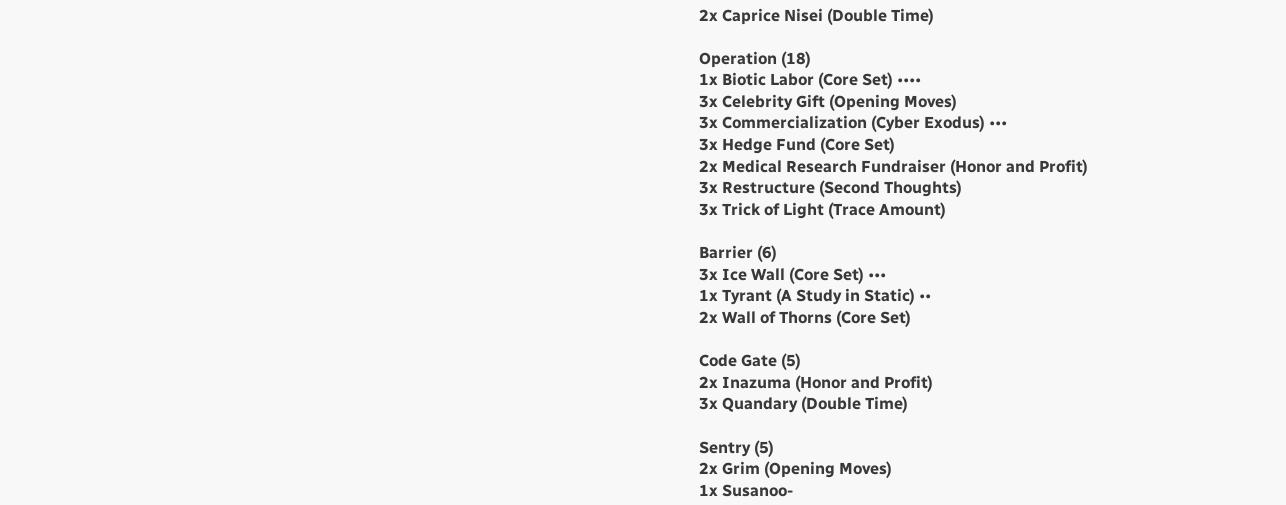2x Caprice Nisei (Double Time)

Operation (18)
1x Biotic Labor (Core Set) ••••
3x Celebrity Gift (Opening Moves)
3x Commercialization (Cyber Exodus) •••
3x Hedge Fund (Core Set)
2x Medical Research Fundraiser (Honor and Profit)
3x Restructure (Second Thoughts)
3x Trick of Light (Trace Amount)

Barrier (6)
3x Ice Wall (Core Set) •••
1x Tyrant (A Study in Static) ••
2x Wall of Thorns (Core Set)

Code Gate (5)
2x Inazuma (Honor and Profit)
3x Quandary (Double Time)

Sentry (5)
2x Grim (Opening Moves)
1x Susanoo-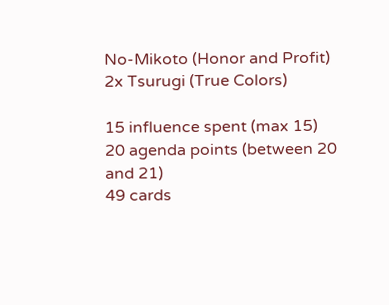No-Mikoto (Honor and Profit)
2x Tsurugi (True Colors)

15 influence spent (max 15)
20 agenda points (between 20 and 21)
49 cards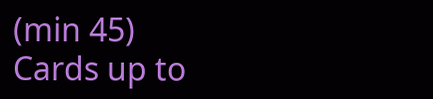(min 45)
Cards up to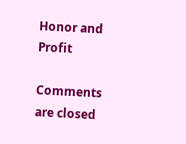Honor and Profit

Comments are closed